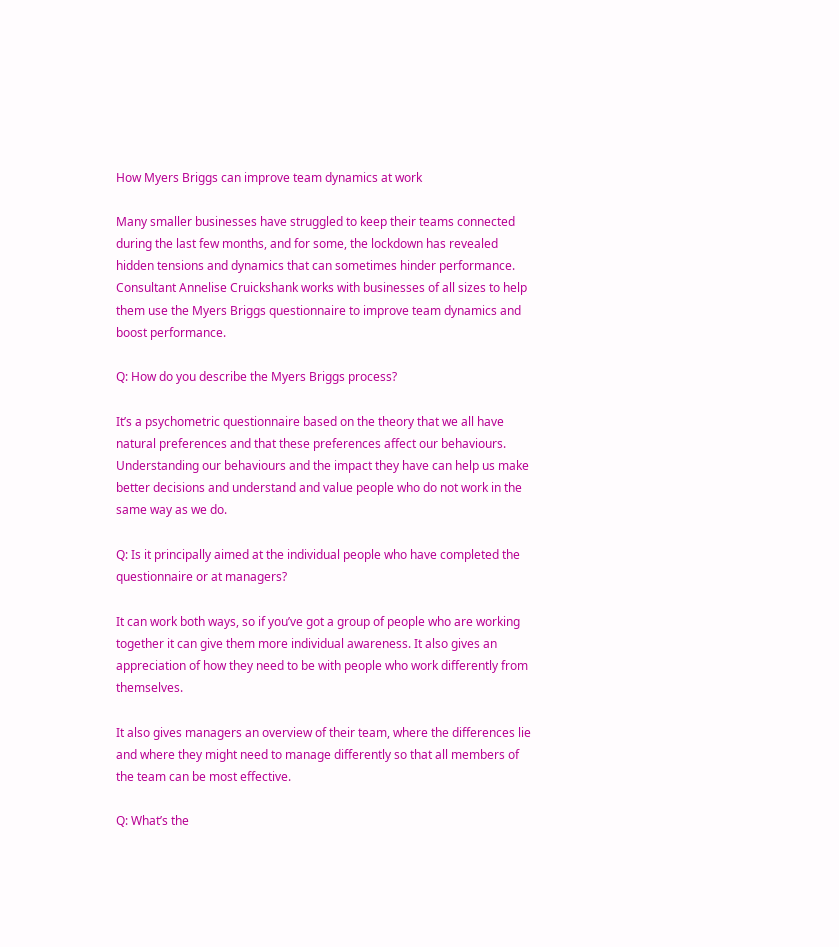How Myers Briggs can improve team dynamics at work

Many smaller businesses have struggled to keep their teams connected during the last few months, and for some, the lockdown has revealed hidden tensions and dynamics that can sometimes hinder performance. Consultant Annelise Cruickshank works with businesses of all sizes to help them use the Myers Briggs questionnaire to improve team dynamics and boost performance.

Q: How do you describe the Myers Briggs process?

It’s a psychometric questionnaire based on the theory that we all have natural preferences and that these preferences affect our behaviours. Understanding our behaviours and the impact they have can help us make better decisions and understand and value people who do not work in the same way as we do.

Q: Is it principally aimed at the individual people who have completed the questionnaire or at managers?

It can work both ways, so if you’ve got a group of people who are working together it can give them more individual awareness. It also gives an appreciation of how they need to be with people who work differently from themselves.

It also gives managers an overview of their team, where the differences lie and where they might need to manage differently so that all members of the team can be most effective.

Q: What’s the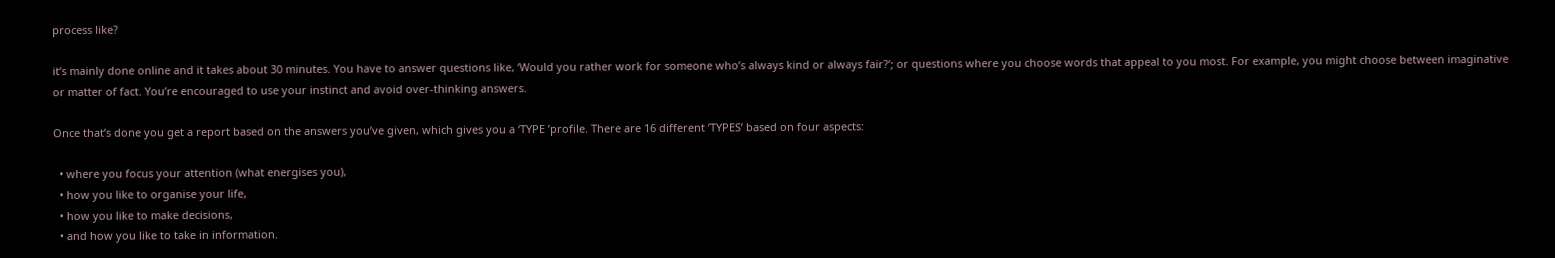process like?

it’s mainly done online and it takes about 30 minutes. You have to answer questions like, ‘Would you rather work for someone who’s always kind or always fair?’; or questions where you choose words that appeal to you most. For example, you might choose between imaginative or matter of fact. You’re encouraged to use your instinct and avoid over-thinking answers.

Once that’s done you get a report based on the answers you’ve given, which gives you a ‘TYPE ’profile. There are 16 different ’TYPES’ based on four aspects:

  • where you focus your attention (what energises you),
  • how you like to organise your life,
  • how you like to make decisions,
  • and how you like to take in information.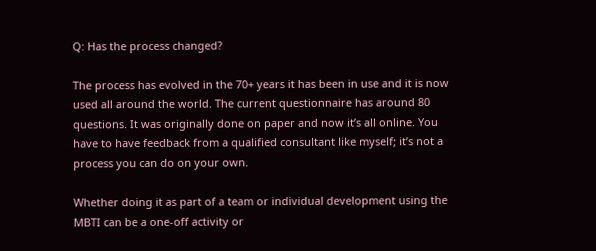Q: Has the process changed?

The process has evolved in the 70+ years it has been in use and it is now used all around the world. The current questionnaire has around 80 questions. It was originally done on paper and now it’s all online. You have to have feedback from a qualified consultant like myself; it’s not a process you can do on your own.

Whether doing it as part of a team or individual development using the MBTI can be a one-off activity or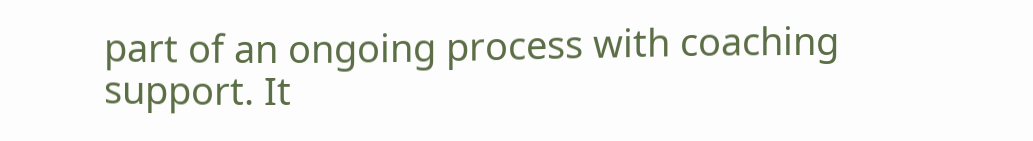part of an ongoing process with coaching support. It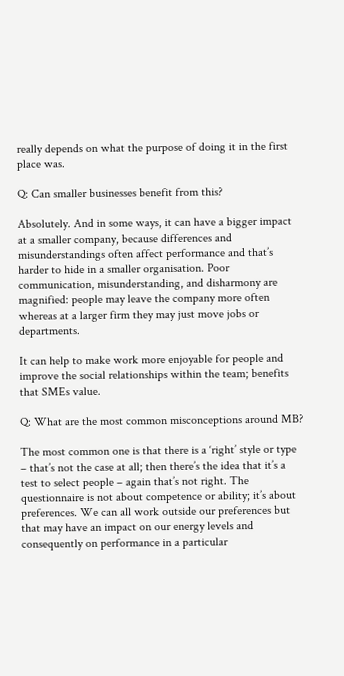really depends on what the purpose of doing it in the first place was.

Q: Can smaller businesses benefit from this?

Absolutely. And in some ways, it can have a bigger impact at a smaller company, because differences and misunderstandings often affect performance and that’s harder to hide in a smaller organisation. Poor communication, misunderstanding, and disharmony are magnified: people may leave the company more often whereas at a larger firm they may just move jobs or departments.

It can help to make work more enjoyable for people and improve the social relationships within the team; benefits that SMEs value.

Q: What are the most common misconceptions around MB?

The most common one is that there is a ‘right’ style or type – that’s not the case at all; then there’s the idea that it’s a test to select people – again that’s not right. The questionnaire is not about competence or ability; it’s about preferences. We can all work outside our preferences but that may have an impact on our energy levels and consequently on performance in a particular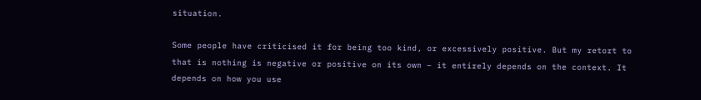situation.

Some people have criticised it for being too kind, or excessively positive. But my retort to that is nothing is negative or positive on its own – it entirely depends on the context. It depends on how you use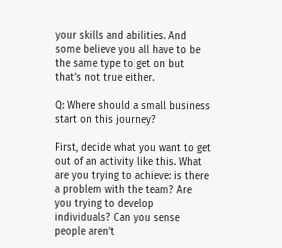your skills and abilities. And some believe you all have to be the same type to get on but that’s not true either.

Q: Where should a small business start on this journey?

First, decide what you want to get out of an activity like this. What are you trying to achieve: is there a problem with the team? Are you trying to develop individuals? Can you sense people aren’t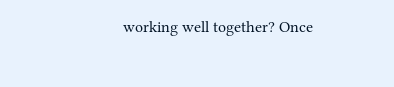working well together? Once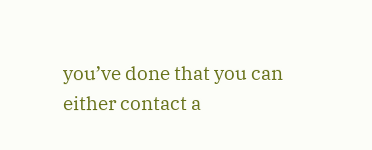you’ve done that you can either contact a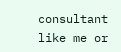consultant like me or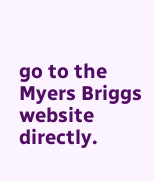go to the Myers Briggs website directly.